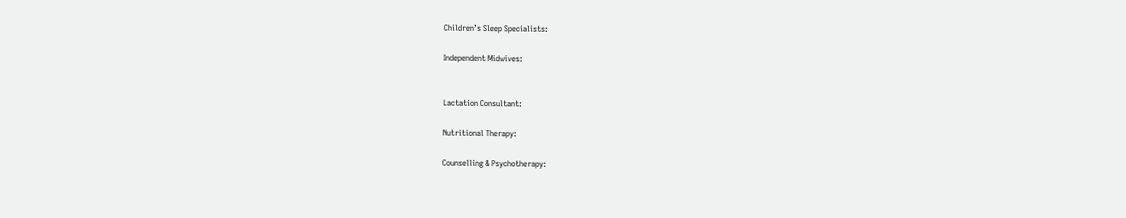Children’s Sleep Specialists:

Independent Midwives:


Lactation Consultant:

Nutritional Therapy:

Counselling & Psychotherapy: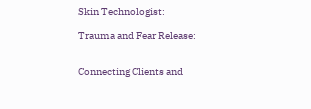Skin Technologist:

Trauma and Fear Release:


Connecting Clients and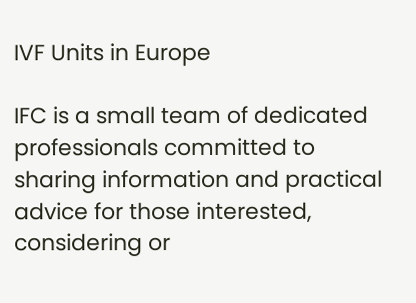IVF Units in Europe

IFC is a small team of dedicated professionals committed to sharing information and practical advice for those interested, considering or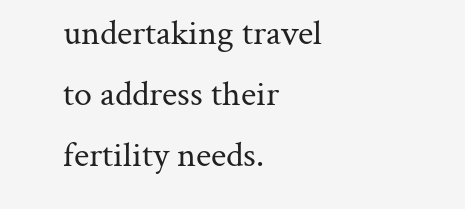undertaking travel to address their fertility needs.